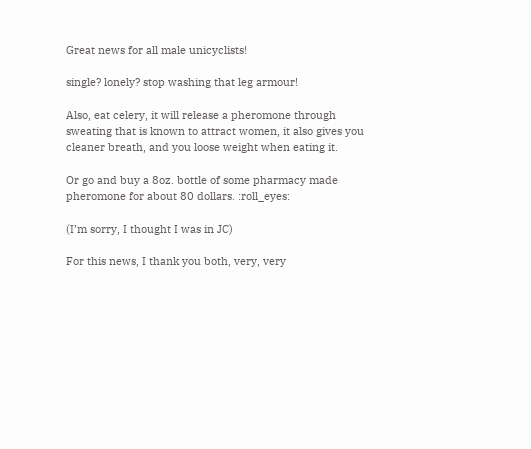Great news for all male unicyclists!

single? lonely? stop washing that leg armour!

Also, eat celery, it will release a pheromone through sweating that is known to attract women, it also gives you cleaner breath, and you loose weight when eating it.

Or go and buy a 8oz. bottle of some pharmacy made pheromone for about 80 dollars. :roll_eyes:

(I’m sorry, I thought I was in JC)

For this news, I thank you both, very, very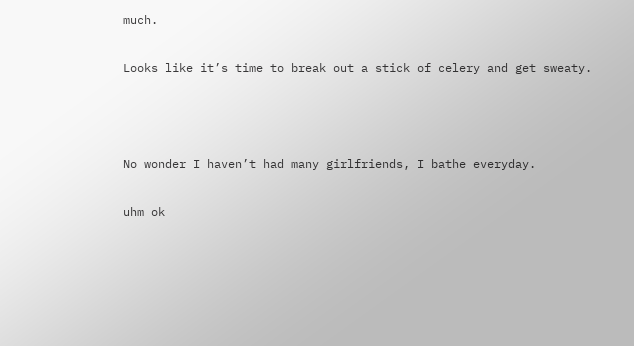much.

Looks like it’s time to break out a stick of celery and get sweaty.



No wonder I haven’t had many girlfriends, I bathe everyday.

uhm ok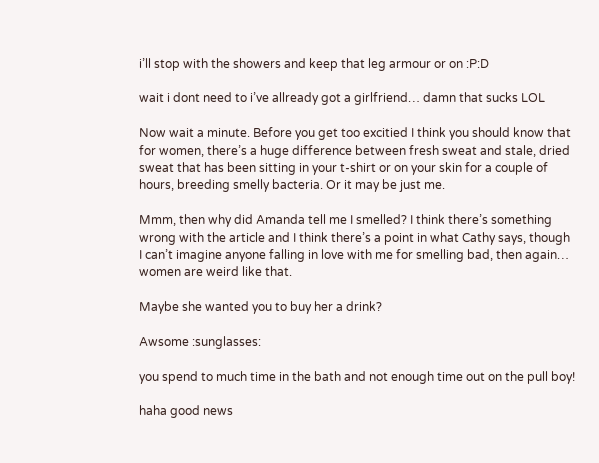i’ll stop with the showers and keep that leg armour or on :P:D

wait i dont need to i’ve allready got a girlfriend… damn that sucks LOL

Now wait a minute. Before you get too excitied I think you should know that for women, there’s a huge difference between fresh sweat and stale, dried sweat that has been sitting in your t-shirt or on your skin for a couple of hours, breeding smelly bacteria. Or it may be just me.

Mmm, then why did Amanda tell me I smelled? I think there’s something wrong with the article and I think there’s a point in what Cathy says, though I can’t imagine anyone falling in love with me for smelling bad, then again… women are weird like that.

Maybe she wanted you to buy her a drink?

Awsome :sunglasses:

you spend to much time in the bath and not enough time out on the pull boy!

haha good news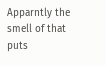Apparntly the smell of that puts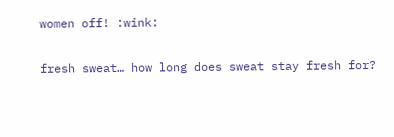women off! :wink:

fresh sweat… how long does sweat stay fresh for?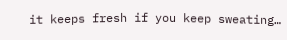it keeps fresh if you keep sweating…